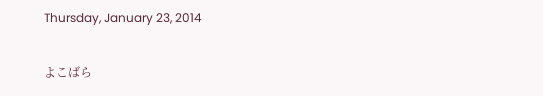Thursday, January 23, 2014

よこばら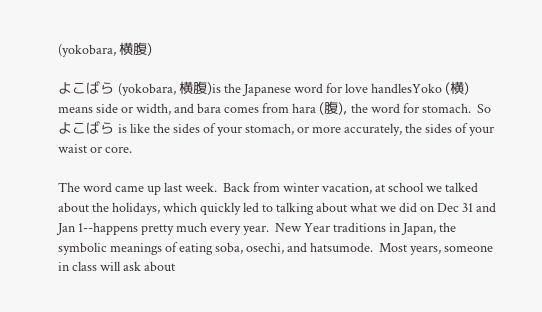(yokobara, 横腹)

よこばら (yokobara, 横腹)is the Japanese word for love handlesYoko (横) means side or width, and bara comes from hara (腹), the word for stomach.  So よこばら is like the sides of your stomach, or more accurately, the sides of your waist or core.

The word came up last week.  Back from winter vacation, at school we talked about the holidays, which quickly led to talking about what we did on Dec 31 and Jan 1--happens pretty much every year.  New Year traditions in Japan, the symbolic meanings of eating soba, osechi, and hatsumode.  Most years, someone in class will ask about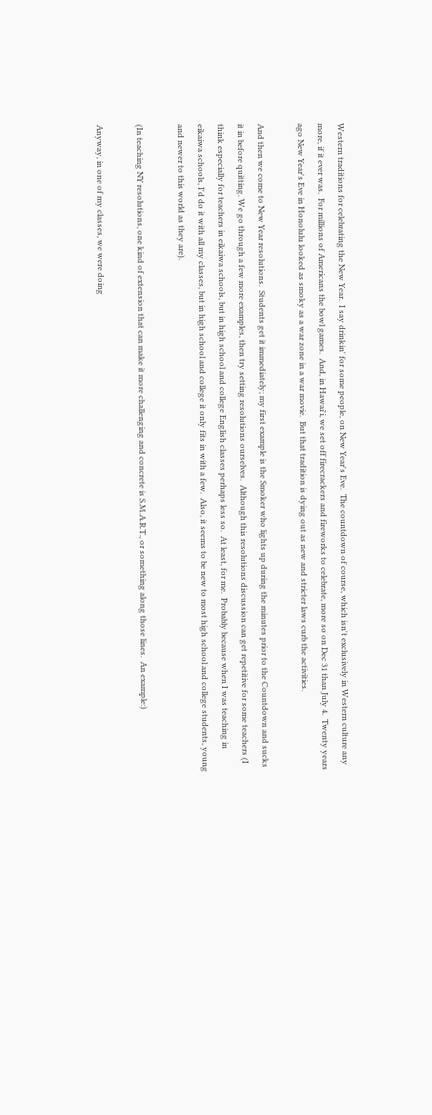Western traditions for celebrating the New Year.  I say drinkin' for some people, on New Year's Eve.  The countdown of course, which isn't exclusively in Western culture any more, if it ever was.  For millions of Americans the bowl games.  And, in Hawai'i, we set off firecrackers and fireworks to celebrate, more so on Dec 31 than July 4.  Twenty years ago New Year's Eve in Honolulu looked as smoky as a war zone in a war movie.  But that tradition is dying out as new and stricter laws curb the activities.

And then we come to New Year resolutions.  Students get it immediately; my first example is the Smoker who lights up during the minutes prior to the Countdown and sucks it in before quitting. We go through a few more examples, then try setting resolutions ourselves.  Although this resolutions discussion can get repetitive for some teachers (I think especially for teachers in eikaiwa schools, but in high school and college English classes perhaps less so.  At least, for me.  Probably because when I was teaching in eikaiwa schools, I'd do it with all my classes, but in high school and college it only fits in with a few.  Also, it seems to be new to most high school and college students, young and newer to this world as they are).

(In teaching NY resolutions, one kind of extension that can make it more challenging and concrete is S.M.A.R.T., or something along those lines.  An example:)

Anyway, in one of my classes, we were doing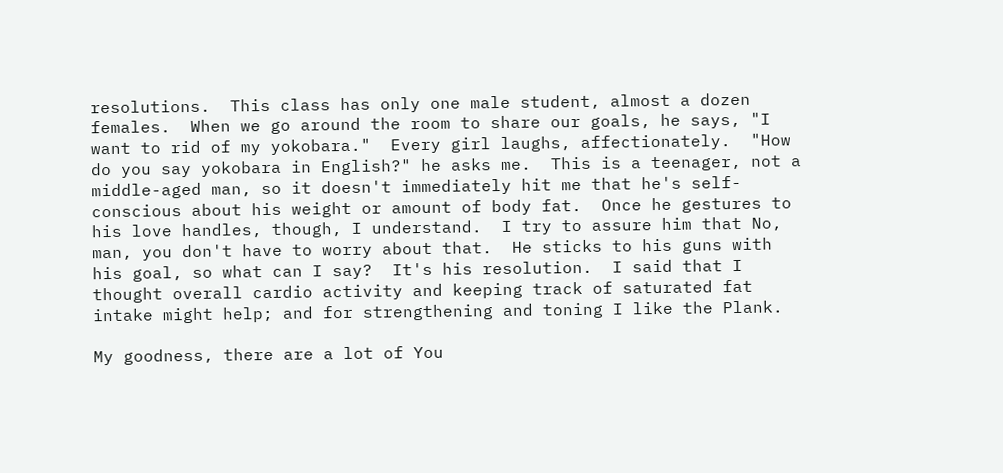resolutions.  This class has only one male student, almost a dozen females.  When we go around the room to share our goals, he says, "I want to rid of my yokobara."  Every girl laughs, affectionately.  "How do you say yokobara in English?" he asks me.  This is a teenager, not a middle-aged man, so it doesn't immediately hit me that he's self-conscious about his weight or amount of body fat.  Once he gestures to his love handles, though, I understand.  I try to assure him that No, man, you don't have to worry about that.  He sticks to his guns with his goal, so what can I say?  It's his resolution.  I said that I thought overall cardio activity and keeping track of saturated fat intake might help; and for strengthening and toning I like the Plank.

My goodness, there are a lot of You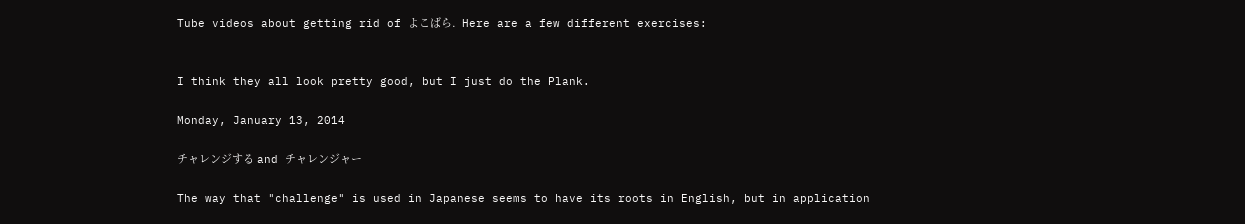Tube videos about getting rid of よこばら.  Here are a few different exercises:


I think they all look pretty good, but I just do the Plank.

Monday, January 13, 2014

チャレンジする and チャレンジャー

The way that "challenge" is used in Japanese seems to have its roots in English, but in application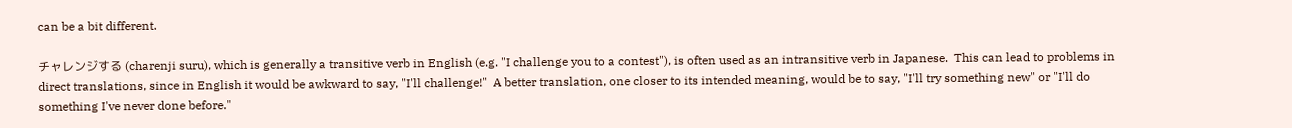can be a bit different.

チャレンジする (charenji suru), which is generally a transitive verb in English (e.g. "I challenge you to a contest"), is often used as an intransitive verb in Japanese.  This can lead to problems in direct translations, since in English it would be awkward to say, "I'll challenge!"  A better translation, one closer to its intended meaning, would be to say, "I'll try something new" or "I'll do something I've never done before."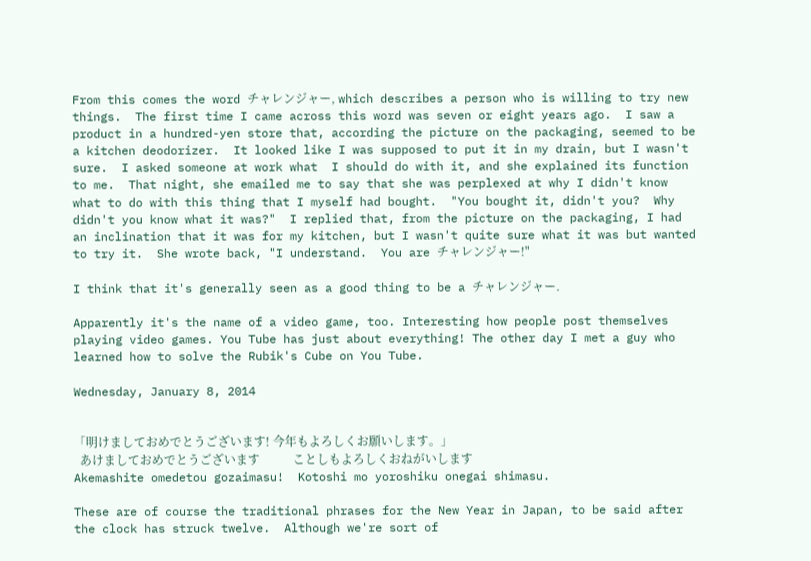From this comes the word チャレンジャー, which describes a person who is willing to try new things.  The first time I came across this word was seven or eight years ago.  I saw a product in a hundred-yen store that, according the picture on the packaging, seemed to be a kitchen deodorizer.  It looked like I was supposed to put it in my drain, but I wasn't sure.  I asked someone at work what  I should do with it, and she explained its function to me.  That night, she emailed me to say that she was perplexed at why I didn't know what to do with this thing that I myself had bought.  "You bought it, didn't you?  Why didn't you know what it was?"  I replied that, from the picture on the packaging, I had an inclination that it was for my kitchen, but I wasn't quite sure what it was but wanted to try it.  She wrote back, "I understand.  You are チャレンジャー!"

I think that it's generally seen as a good thing to be a チャレンジャー.

Apparently it's the name of a video game, too. Interesting how people post themselves playing video games. You Tube has just about everything! The other day I met a guy who learned how to solve the Rubik's Cube on You Tube.

Wednesday, January 8, 2014


「明けましておめでとうございます! 今年もよろしくお願いします。」
  あけましておめでとうございます           ことしもよろしくおねがいします
Akemashite omedetou gozaimasu!  Kotoshi mo yoroshiku onegai shimasu.

These are of course the traditional phrases for the New Year in Japan, to be said after the clock has struck twelve.  Although we're sort of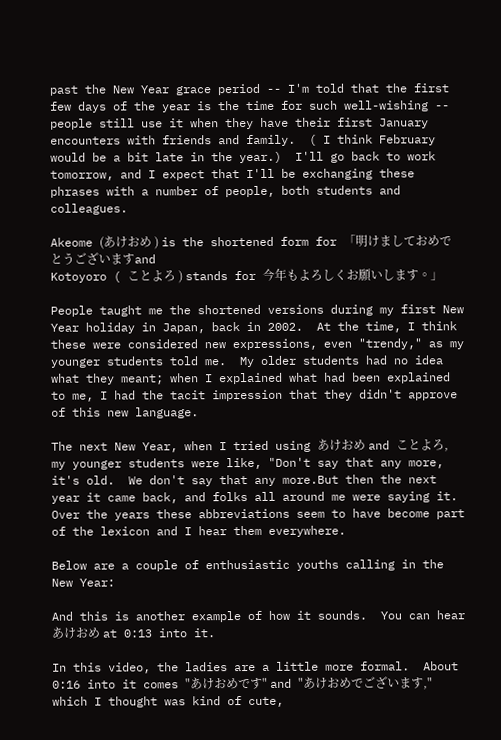past the New Year grace period -- I'm told that the first few days of the year is the time for such well-wishing -- people still use it when they have their first January encounters with friends and family.  ( I think February would be a bit late in the year.)  I'll go back to work tomorrow, and I expect that I'll be exchanging these phrases with a number of people, both students and colleagues.

Akeome (あけおめ ) is the shortened form for 「明けましておめでとうございますand
Kotoyoro ( ことよろ ) stands for 今年もよろしくお願いします。」

People taught me the shortened versions during my first New Year holiday in Japan, back in 2002.  At the time, I think these were considered new expressions, even "trendy," as my younger students told me.  My older students had no idea what they meant; when I explained what had been explained to me, I had the tacit impression that they didn't approve of this new language.

The next New Year, when I tried using あけおめ and ことよろ, my younger students were like, "Don't say that any more, it's old.  We don't say that any more.But then the next year it came back, and folks all around me were saying it.  Over the years these abbreviations seem to have become part of the lexicon and I hear them everywhere.

Below are a couple of enthusiastic youths calling in the New Year:

And this is another example of how it sounds.  You can hear あけおめ at 0:13 into it.

In this video, the ladies are a little more formal.  About 0:16 into it comes "あけおめです" and "あけおめでございます," which I thought was kind of cute,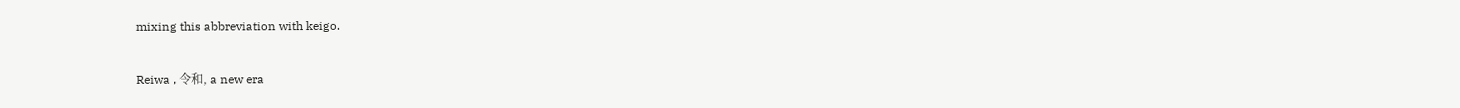mixing this abbreviation with keigo.

Reiwa , 令和, a new era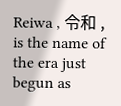Reiwa , 令和 , is the name of the era just begun as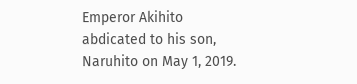Emperor Akihito abdicated to his son, Naruhito on May 1, 2019.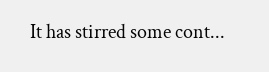It has stirred some cont...